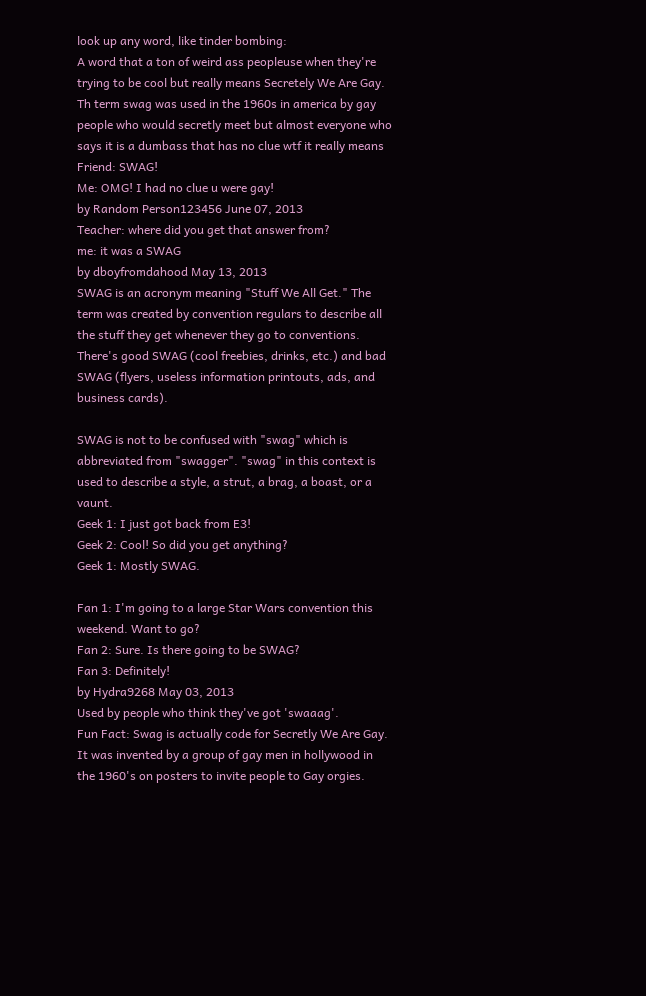look up any word, like tinder bombing:
A word that a ton of weird ass peopleuse when they're trying to be cool but really means Secretely We Are Gay. Th term swag was used in the 1960s in america by gay people who would secretly meet but almost everyone who says it is a dumbass that has no clue wtf it really means
Friend: SWAG!
Me: OMG! I had no clue u were gay!
by Random Person123456 June 07, 2013
Teacher: where did you get that answer from?
me: it was a SWAG
by dboyfromdahood May 13, 2013
SWAG is an acronym meaning "Stuff We All Get." The term was created by convention regulars to describe all the stuff they get whenever they go to conventions. There's good SWAG (cool freebies, drinks, etc.) and bad SWAG (flyers, useless information printouts, ads, and business cards).

SWAG is not to be confused with "swag" which is abbreviated from "swagger". "swag" in this context is used to describe a style, a strut, a brag, a boast, or a vaunt.
Geek 1: I just got back from E3!
Geek 2: Cool! So did you get anything?
Geek 1: Mostly SWAG.

Fan 1: I'm going to a large Star Wars convention this weekend. Want to go?
Fan 2: Sure. Is there going to be SWAG?
Fan 3: Definitely!
by Hydra9268 May 03, 2013
Used by people who think they've got 'swaaag'.
Fun Fact: Swag is actually code for Secretly We Are Gay. It was invented by a group of gay men in hollywood in the 1960's on posters to invite people to Gay orgies.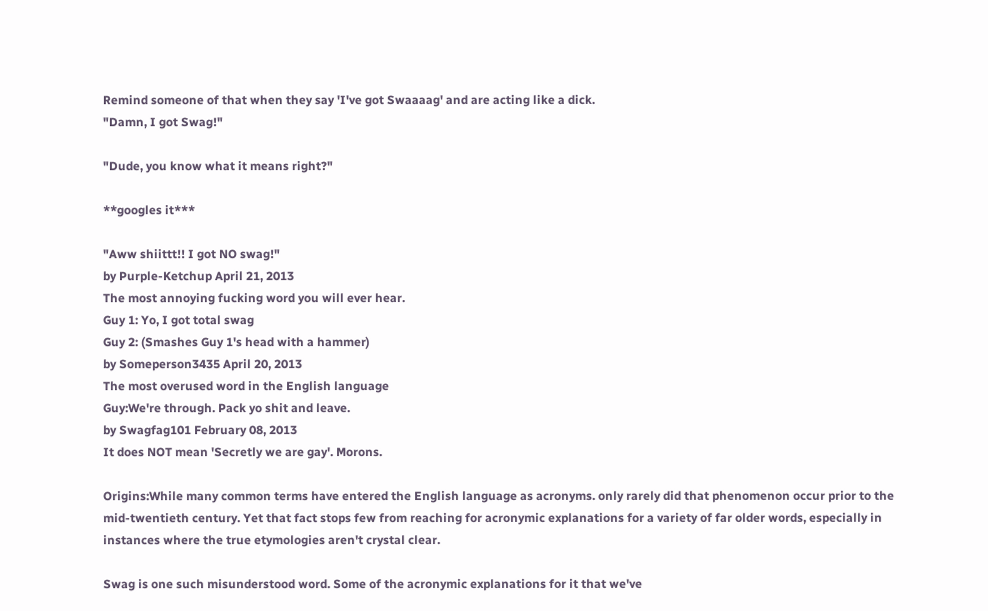Remind someone of that when they say 'I've got Swaaaag' and are acting like a dick.
"Damn, I got Swag!"

"Dude, you know what it means right?"

**googles it***

"Aww shiittt!! I got NO swag!"
by Purple-Ketchup April 21, 2013
The most annoying fucking word you will ever hear.
Guy 1: Yo, I got total swag
Guy 2: (Smashes Guy 1's head with a hammer)
by Someperson3435 April 20, 2013
The most overused word in the English language
Guy:We're through. Pack yo shit and leave.
by Swagfag101 February 08, 2013
It does NOT mean 'Secretly we are gay'. Morons.

Origins:While many common terms have entered the English language as acronyms. only rarely did that phenomenon occur prior to the mid-twentieth century. Yet that fact stops few from reaching for acronymic explanations for a variety of far older words, especially in instances where the true etymologies aren't crystal clear.

Swag is one such misunderstood word. Some of the acronymic explanations for it that we've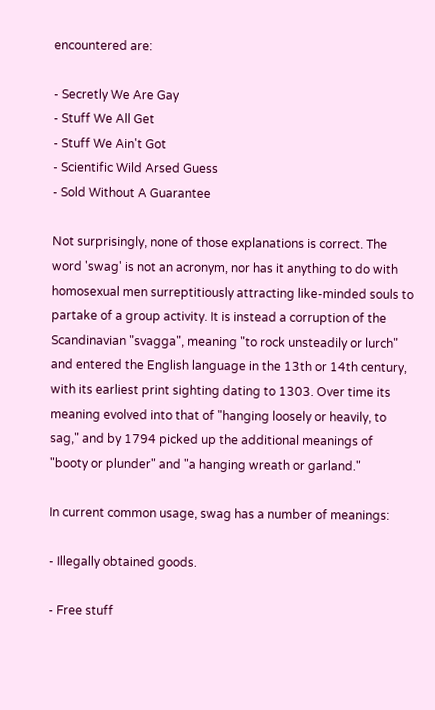encountered are:

- Secretly We Are Gay
- Stuff We All Get
- Stuff We Ain't Got
- Scientific Wild Arsed Guess
- Sold Without A Guarantee

Not surprisingly, none of those explanations is correct. The word 'swag' is not an acronym, nor has it anything to do with homosexual men surreptitiously attracting like-minded souls to partake of a group activity. It is instead a corruption of the Scandinavian "svagga", meaning "to rock unsteadily or lurch" and entered the English language in the 13th or 14th century, with its earliest print sighting dating to 1303. Over time its meaning evolved into that of "hanging loosely or heavily, to sag," and by 1794 picked up the additional meanings of "booty or plunder" and "a hanging wreath or garland."

In current common usage, swag has a number of meanings:

- Illegally obtained goods.

- Free stuff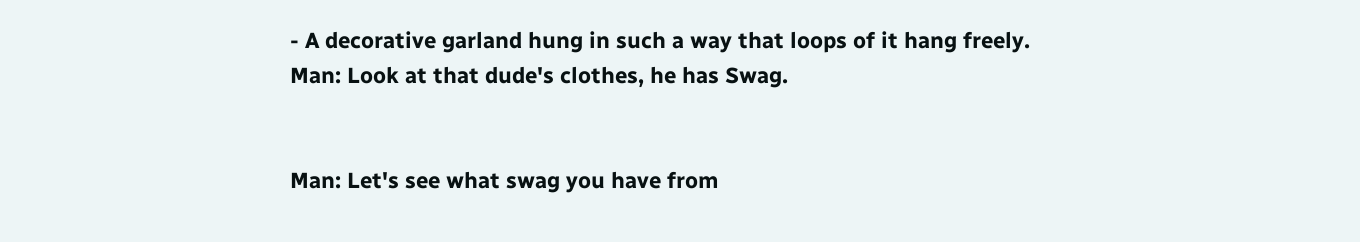- A decorative garland hung in such a way that loops of it hang freely.
Man: Look at that dude's clothes, he has Swag.


Man: Let's see what swag you have from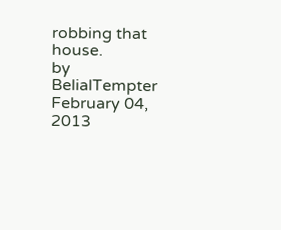robbing that house.
by BelialTempter February 04, 2013